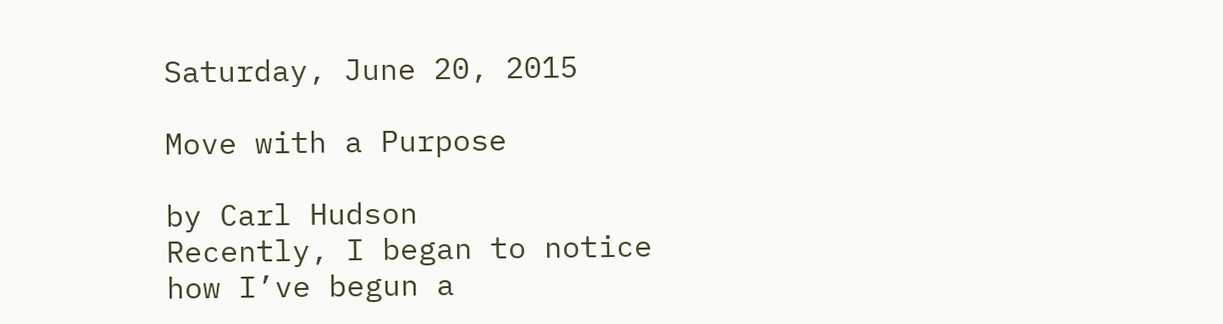Saturday, June 20, 2015

Move with a Purpose

by Carl Hudson
Recently, I began to notice how I’ve begun a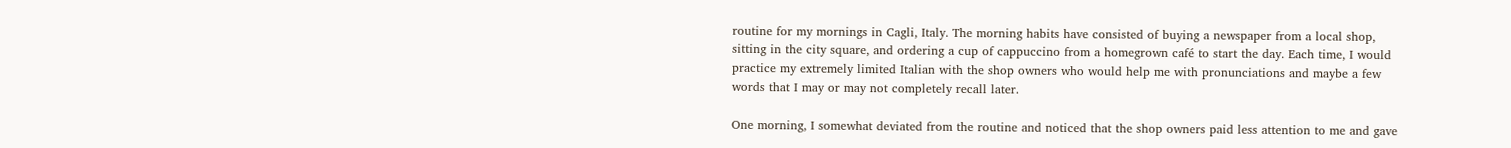routine for my mornings in Cagli, Italy. The morning habits have consisted of buying a newspaper from a local shop, sitting in the city square, and ordering a cup of cappuccino from a homegrown café to start the day. Each time, I would practice my extremely limited Italian with the shop owners who would help me with pronunciations and maybe a few words that I may or may not completely recall later.

One morning, I somewhat deviated from the routine and noticed that the shop owners paid less attention to me and gave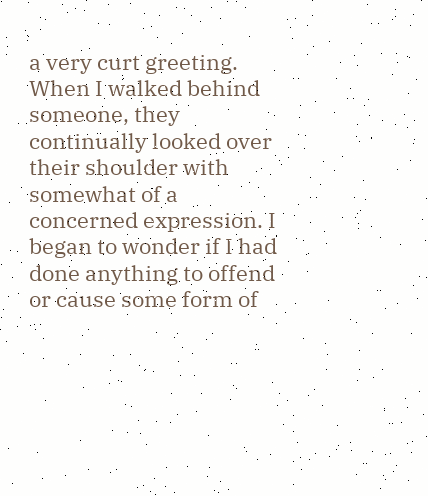a very curt greeting. When I walked behind someone, they continually looked over their shoulder with somewhat of a concerned expression. I began to wonder if I had done anything to offend or cause some form of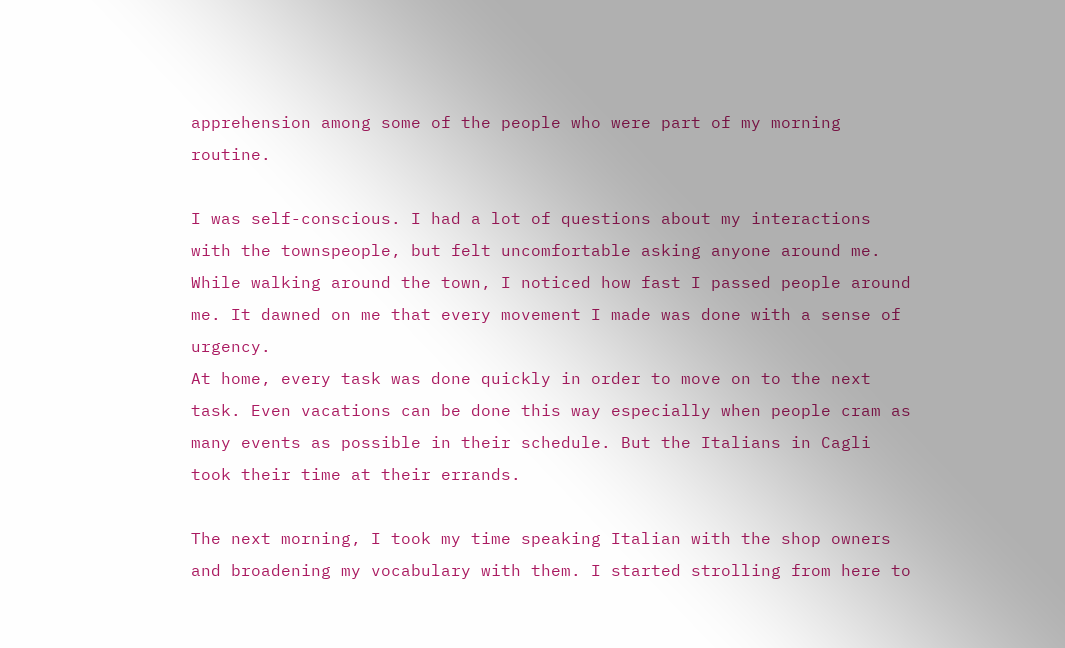apprehension among some of the people who were part of my morning routine.

I was self-conscious. I had a lot of questions about my interactions with the townspeople, but felt uncomfortable asking anyone around me. While walking around the town, I noticed how fast I passed people around me. It dawned on me that every movement I made was done with a sense of urgency.
At home, every task was done quickly in order to move on to the next task. Even vacations can be done this way especially when people cram as many events as possible in their schedule. But the Italians in Cagli took their time at their errands.

The next morning, I took my time speaking Italian with the shop owners and broadening my vocabulary with them. I started strolling from here to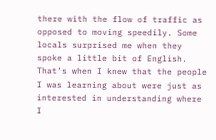there with the flow of traffic as opposed to moving speedily. Some locals surprised me when they spoke a little bit of English. That’s when I knew that the people I was learning about were just as interested in understanding where I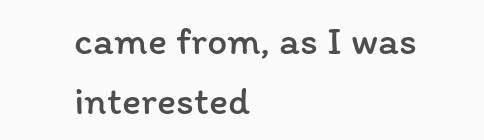came from, as I was interested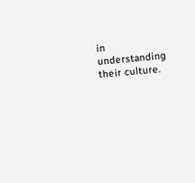in understanding their culture.